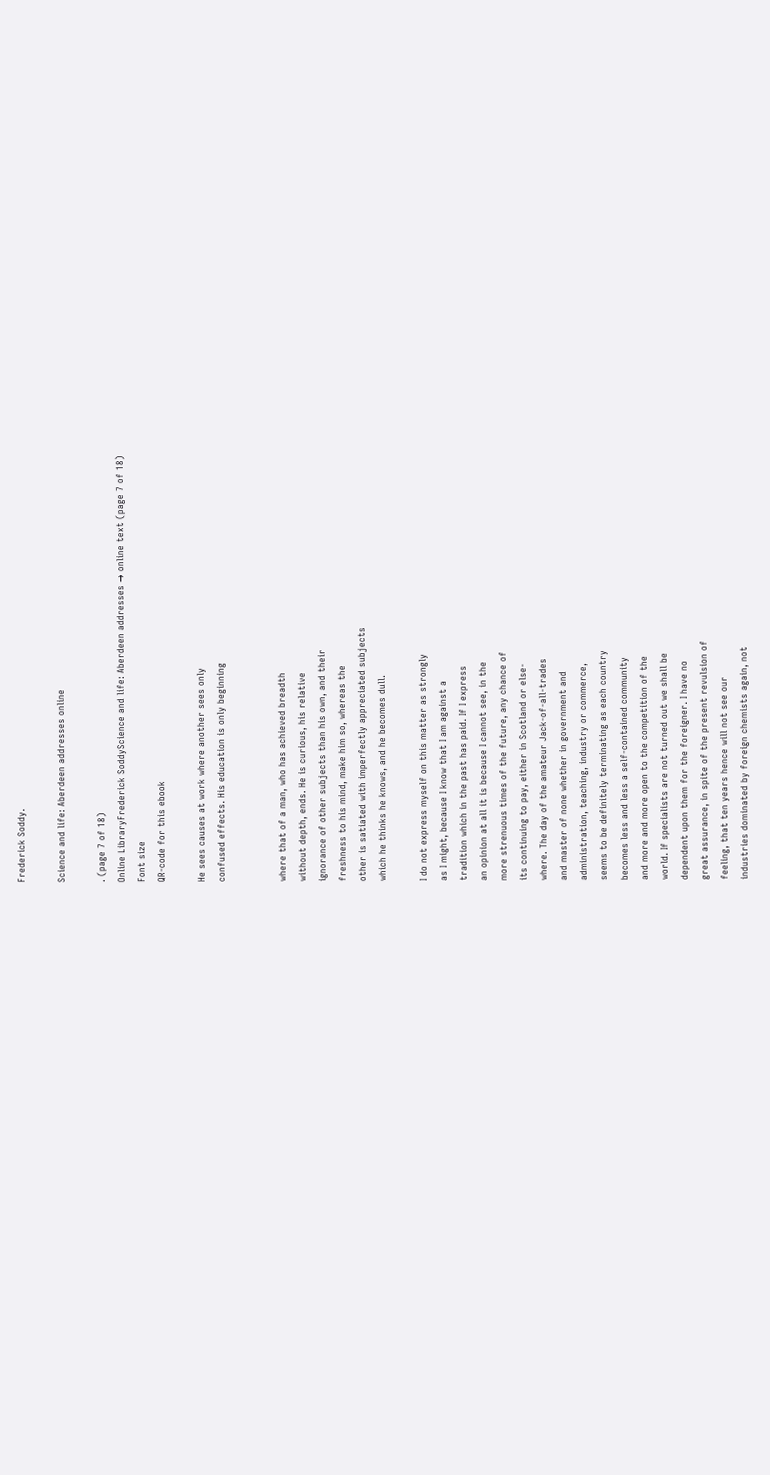Frederick Soddy.

Science and life: Aberdeen addresses online

. (page 7 of 18)
Online LibraryFrederick SoddyScience and life: Aberdeen addresses → online text (page 7 of 18)
Font size
QR-code for this ebook

He sees causes at work where another sees only
confused effects. His education is only beginning


where that of a man, who has achieved breadth
without depth, ends. He is curious, his relative
ignorance of other subjects than his own, and their
freshness to his mind, make him so, whereas the
other is satiated with imperfectly appreciated subjects
which he thinks he knows, and he becomes dull.

I do not express myself on this matter as strongly
as I might, because I know that I am against a
tradition which in the past has paid. If I express
an opinion at all it is because I cannot see, in the
more strenuous times of the future, any chance of
its continuing to pay, either in Scotland or else-
where. The day of the amateur Jack-of-all-trades
and master of none whether in government and
administration, teaching, industry or commerce,
seems to be definitely terminating as each country
becomes less and less a self-contained community
and more and more open to the competition of the
world. If specialists are not turned out we shall be
dependent upon them for the foreigner. I have no
great assurance, in spite of the present revulsion of
feeling, that ten years hence will not see our
industries dominated by foreign chemists again, not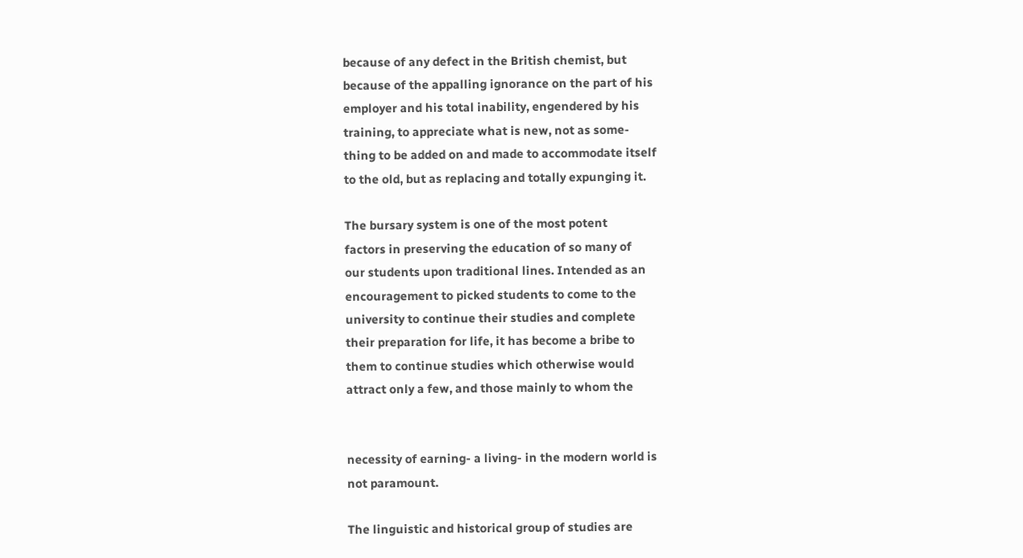because of any defect in the British chemist, but
because of the appalling ignorance on the part of his
employer and his total inability, engendered by his
training, to appreciate what is new, not as some-
thing to be added on and made to accommodate itself
to the old, but as replacing and totally expunging it.

The bursary system is one of the most potent
factors in preserving the education of so many of
our students upon traditional lines. Intended as an
encouragement to picked students to come to the
university to continue their studies and complete
their preparation for life, it has become a bribe to
them to continue studies which otherwise would
attract only a few, and those mainly to whom the


necessity of earning- a living- in the modern world is
not paramount.

The linguistic and historical group of studies are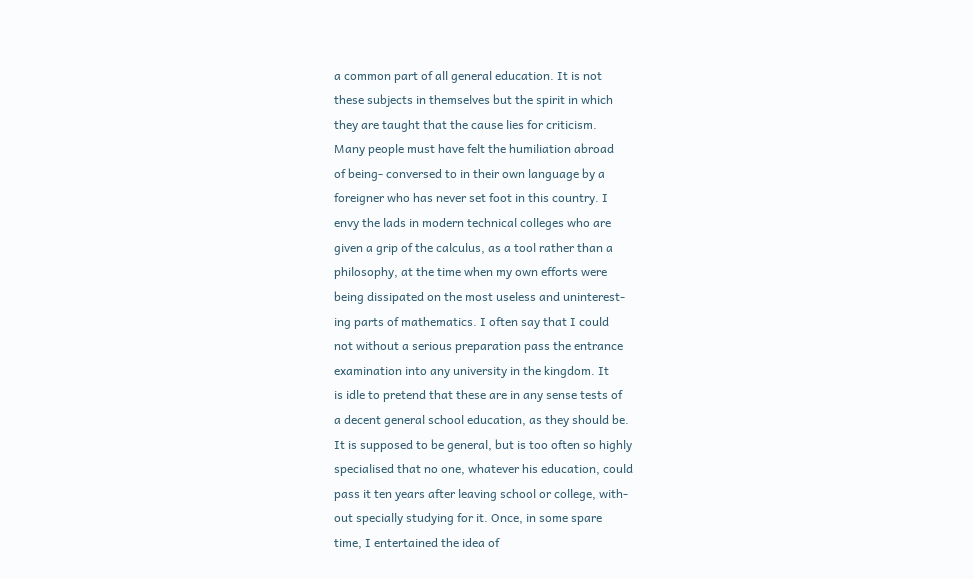a common part of all general education. It is not
these subjects in themselves but the spirit in which
they are taught that the cause lies for criticism.
Many people must have felt the humiliation abroad
of being- conversed to in their own language by a
foreigner who has never set foot in this country. I
envy the lads in modern technical colleges who are
given a grip of the calculus, as a tool rather than a
philosophy, at the time when my own efforts were
being dissipated on the most useless and uninterest-
ing parts of mathematics. I often say that I could
not without a serious preparation pass the entrance
examination into any university in the kingdom. It
is idle to pretend that these are in any sense tests of
a decent general school education, as they should be.
It is supposed to be general, but is too often so highly
specialised that no one, whatever his education, could
pass it ten years after leaving school or college, with-
out specially studying for it. Once, in some spare
time, I entertained the idea of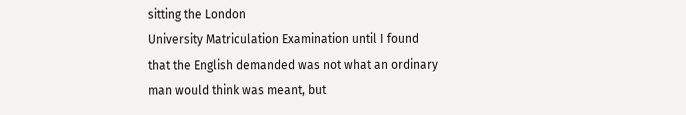sitting the London
University Matriculation Examination until I found
that the English demanded was not what an ordinary
man would think was meant, but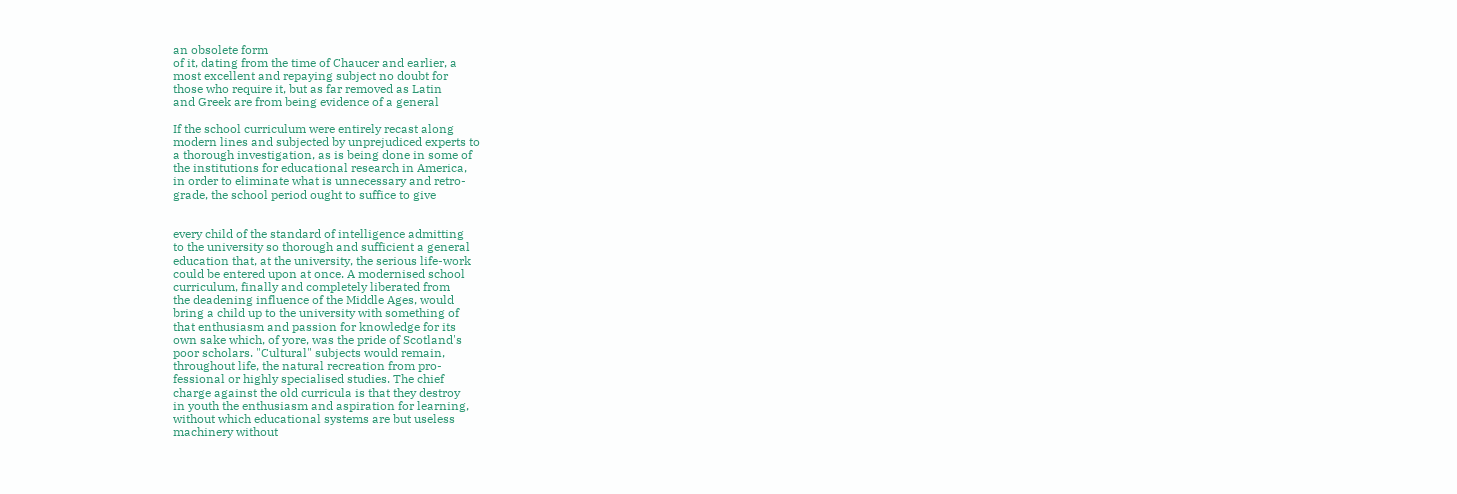an obsolete form
of it, dating from the time of Chaucer and earlier, a
most excellent and repaying subject no doubt for
those who require it, but as far removed as Latin
and Greek are from being evidence of a general

If the school curriculum were entirely recast along
modern lines and subjected by unprejudiced experts to
a thorough investigation, as is being done in some of
the institutions for educational research in America,
in order to eliminate what is unnecessary and retro-
grade, the school period ought to suffice to give


every child of the standard of intelligence admitting
to the university so thorough and sufficient a general
education that, at the university, the serious life-work
could be entered upon at once. A modernised school
curriculum, finally and completely liberated from
the deadening influence of the Middle Ages, would
bring a child up to the university with something of
that enthusiasm and passion for knowledge for its
own sake which, of yore, was the pride of Scotland's
poor scholars. "Cultural" subjects would remain,
throughout life, the natural recreation from pro-
fessional or highly specialised studies. The chief
charge against the old curricula is that they destroy
in youth the enthusiasm and aspiration for learning,
without which educational systems are but useless
machinery without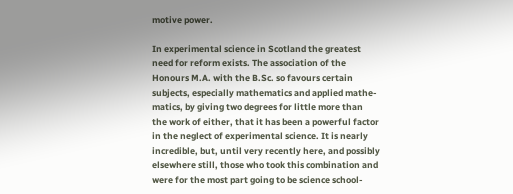motive power.

In experimental science in Scotland the greatest
need for reform exists. The association of the
Honours M.A. with the B.Sc. so favours certain
subjects, especially mathematics and applied mathe-
matics, by giving two degrees for little more than
the work of either, that it has been a powerful factor
in the neglect of experimental science. It is nearly
incredible, but, until very recently here, and possibly
elsewhere still, those who took this combination and
were for the most part going to be science school-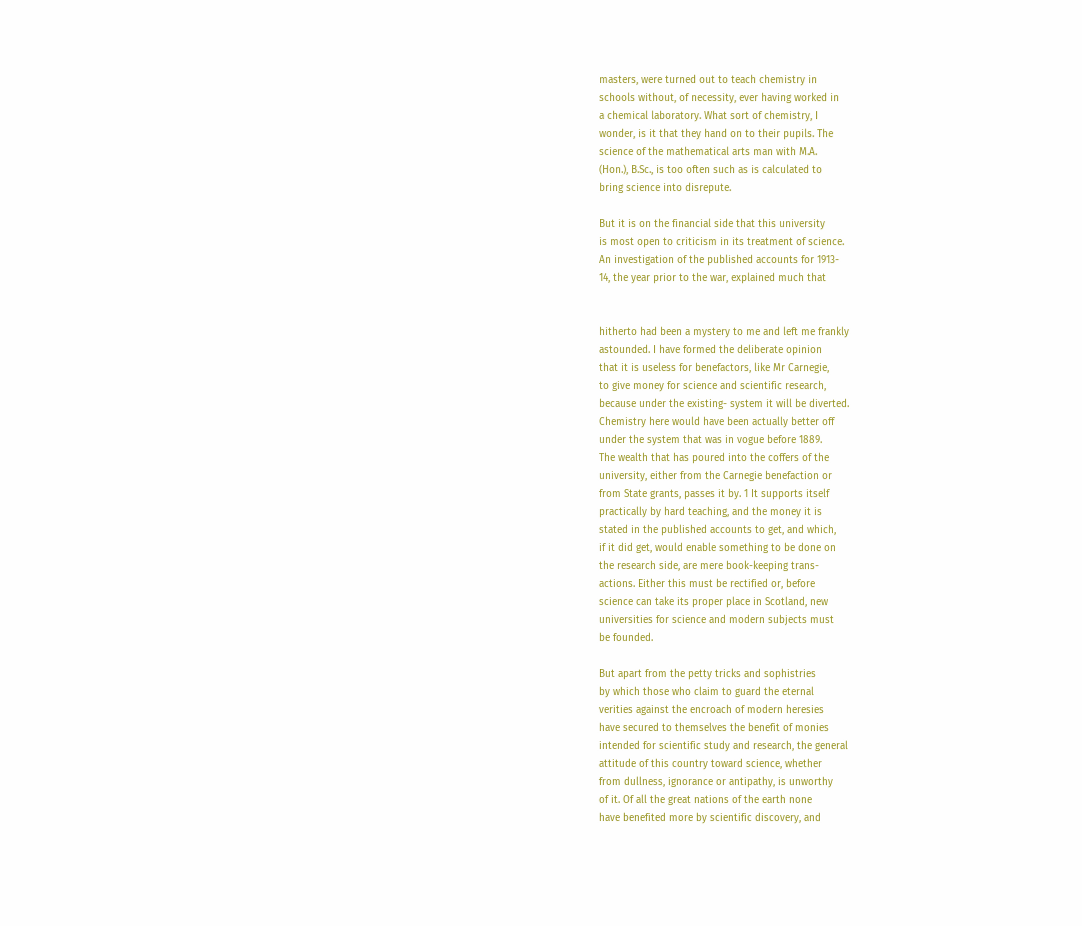masters, were turned out to teach chemistry in
schools without, of necessity, ever having worked in
a chemical laboratory. What sort of chemistry, I
wonder, is it that they hand on to their pupils. The
science of the mathematical arts man with M.A.
(Hon.), B.Sc., is too often such as is calculated to
bring science into disrepute.

But it is on the financial side that this university
is most open to criticism in its treatment of science.
An investigation of the published accounts for 1913-
14, the year prior to the war, explained much that


hitherto had been a mystery to me and left me frankly
astounded. I have formed the deliberate opinion
that it is useless for benefactors, like Mr Carnegie,
to give money for science and scientific research,
because under the existing- system it will be diverted.
Chemistry here would have been actually better off
under the system that was in vogue before 1889.
The wealth that has poured into the coffers of the
university, either from the Carnegie benefaction or
from State grants, passes it by. 1 It supports itself
practically by hard teaching, and the money it is
stated in the published accounts to get, and which,
if it did get, would enable something to be done on
the research side, are mere book-keeping trans-
actions. Either this must be rectified or, before
science can take its proper place in Scotland, new
universities for science and modern subjects must
be founded.

But apart from the petty tricks and sophistries
by which those who claim to guard the eternal
verities against the encroach of modern heresies
have secured to themselves the benefit of monies
intended for scientific study and research, the general
attitude of this country toward science, whether
from dullness, ignorance or antipathy, is unworthy
of it. Of all the great nations of the earth none
have benefited more by scientific discovery, and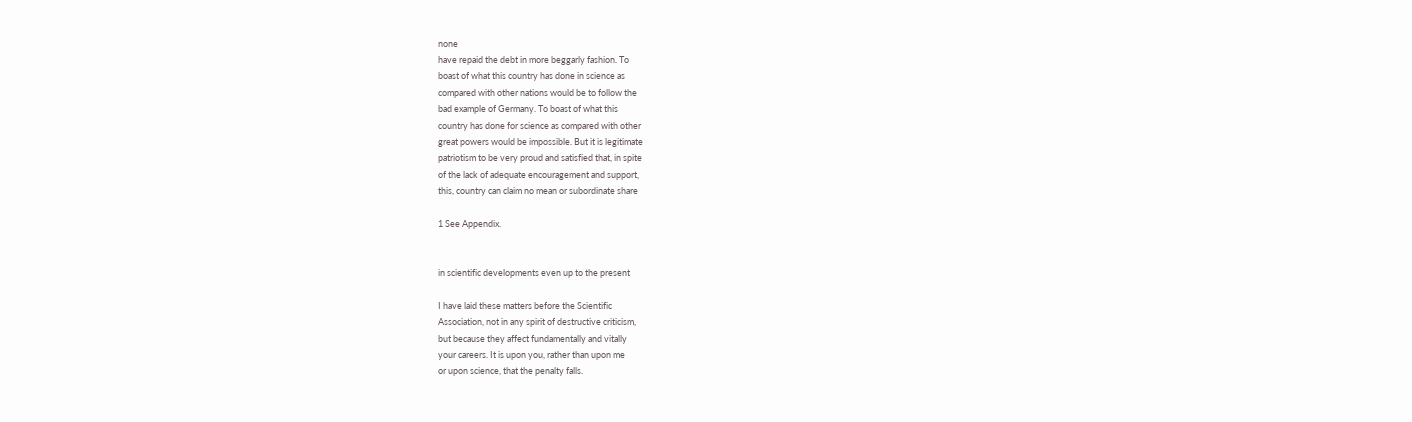none
have repaid the debt in more beggarly fashion. To
boast of what this country has done in science as
compared with other nations would be to follow the
bad example of Germany. To boast of what this
country has done for science as compared with other
great powers would be impossible. But it is legitimate
patriotism to be very proud and satisfied that, in spite
of the lack of adequate encouragement and support,
this, country can claim no mean or subordinate share

1 See Appendix.


in scientific developments even up to the present

I have laid these matters before the Scientific
Association, not in any spirit of destructive criticism,
but because they affect fundamentally and vitally
your careers. It is upon you, rather than upon me
or upon science, that the penalty falls.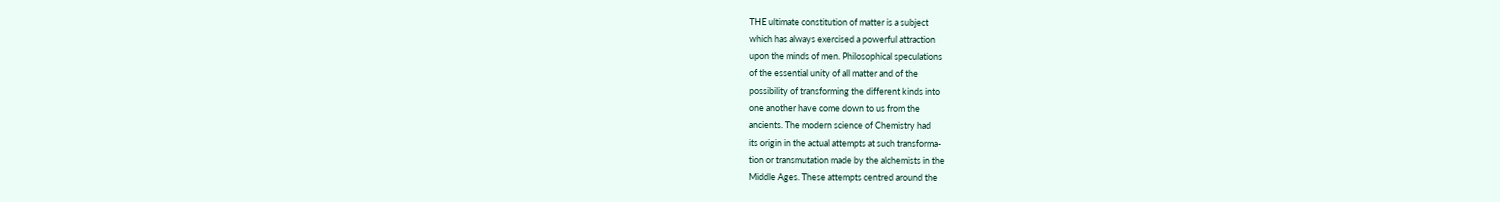THE ultimate constitution of matter is a subject
which has always exercised a powerful attraction
upon the minds of men. Philosophical speculations
of the essential unity of all matter and of the
possibility of transforming the different kinds into
one another have come down to us from the
ancients. The modern science of Chemistry had
its origin in the actual attempts at such transforma-
tion or transmutation made by the alchemists in the
Middle Ages. These attempts centred around the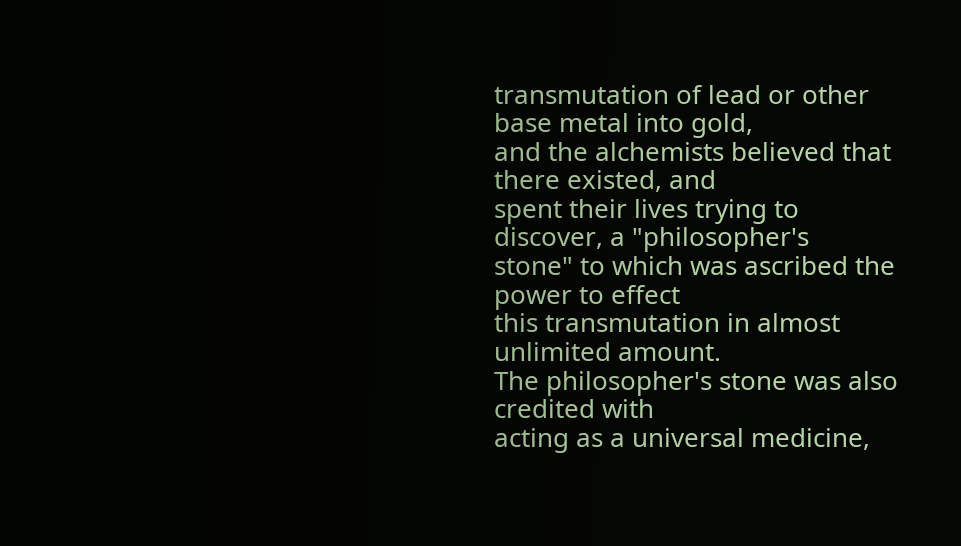transmutation of lead or other base metal into gold,
and the alchemists believed that there existed, and
spent their lives trying to discover, a "philosopher's
stone" to which was ascribed the power to effect
this transmutation in almost unlimited amount.
The philosopher's stone was also credited with
acting as a universal medicine,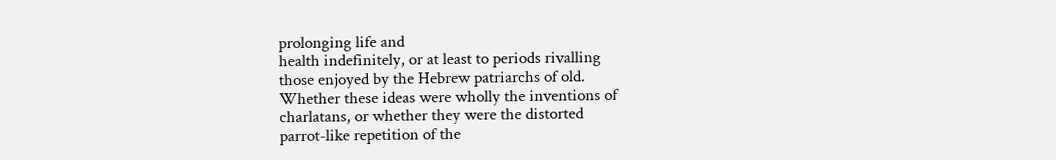prolonging life and
health indefinitely, or at least to periods rivalling
those enjoyed by the Hebrew patriarchs of old.
Whether these ideas were wholly the inventions of
charlatans, or whether they were the distorted
parrot-like repetition of the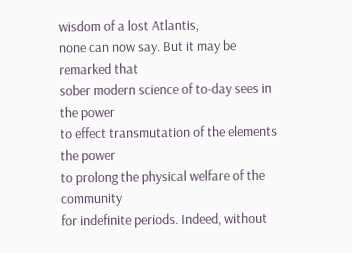wisdom of a lost Atlantis,
none can now say. But it may be remarked that
sober modern science of to-day sees in the power
to effect transmutation of the elements the power
to prolong the physical welfare of the community
for indefinite periods. Indeed, without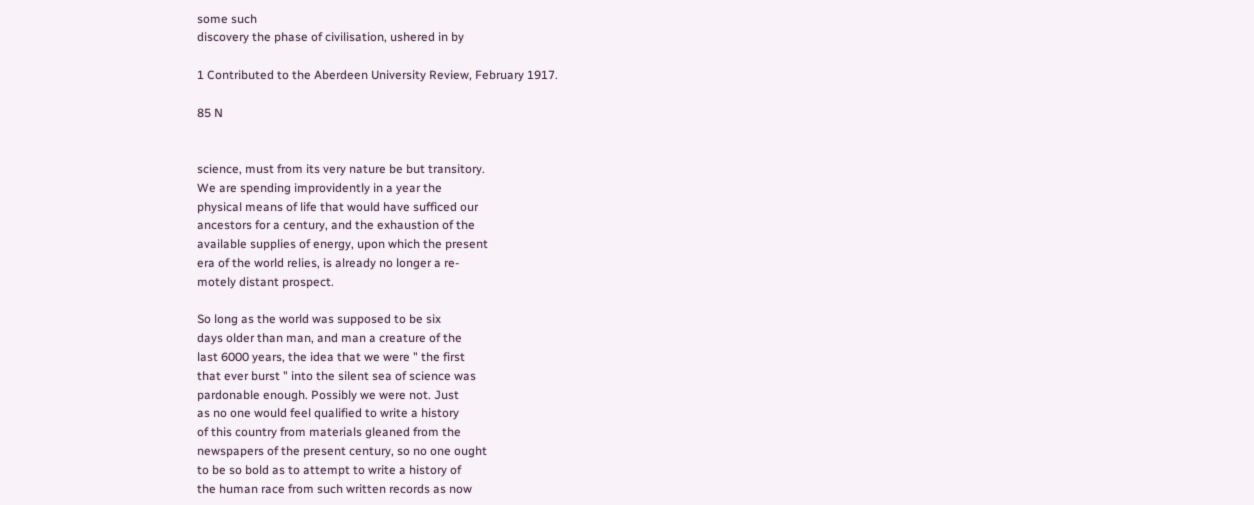some such
discovery the phase of civilisation, ushered in by

1 Contributed to the Aberdeen University Review, February 1917.

85 N


science, must from its very nature be but transitory.
We are spending improvidently in a year the
physical means of life that would have sufficed our
ancestors for a century, and the exhaustion of the
available supplies of energy, upon which the present
era of the world relies, is already no longer a re-
motely distant prospect.

So long as the world was supposed to be six
days older than man, and man a creature of the
last 6000 years, the idea that we were " the first
that ever burst " into the silent sea of science was
pardonable enough. Possibly we were not. Just
as no one would feel qualified to write a history
of this country from materials gleaned from the
newspapers of the present century, so no one ought
to be so bold as to attempt to write a history of
the human race from such written records as now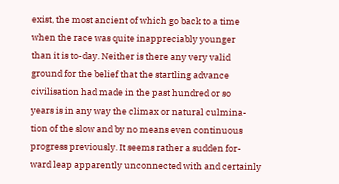exist, the most ancient of which go back to a time
when the race was quite inappreciably younger
than it is to-day. Neither is there any very valid
ground for the belief that the startling advance
civilisation had made in the past hundred or so
years is in any way the climax or natural culmina-
tion of the slow and by no means even continuous
progress previously. It seems rather a sudden for-
ward leap apparently unconnected with and certainly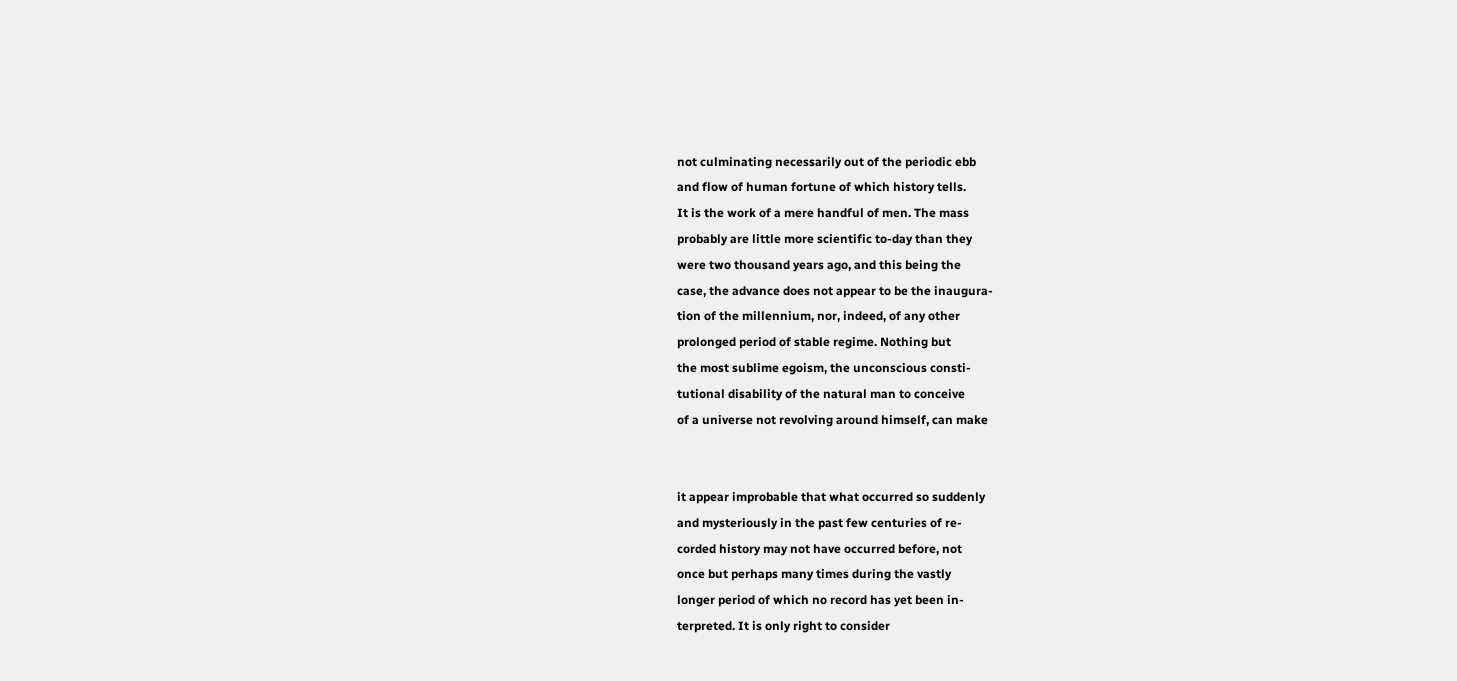not culminating necessarily out of the periodic ebb
and flow of human fortune of which history tells.
It is the work of a mere handful of men. The mass
probably are little more scientific to-day than they
were two thousand years ago, and this being the
case, the advance does not appear to be the inaugura-
tion of the millennium, nor, indeed, of any other
prolonged period of stable regime. Nothing but
the most sublime egoism, the unconscious consti-
tutional disability of the natural man to conceive
of a universe not revolving around himself, can make


it appear improbable that what occurred so suddenly
and mysteriously in the past few centuries of re-
corded history may not have occurred before, not
once but perhaps many times during the vastly
longer period of which no record has yet been in-
terpreted. It is only right to consider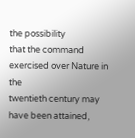the possibility
that the command exercised over Nature in the
twentieth century may have been attained,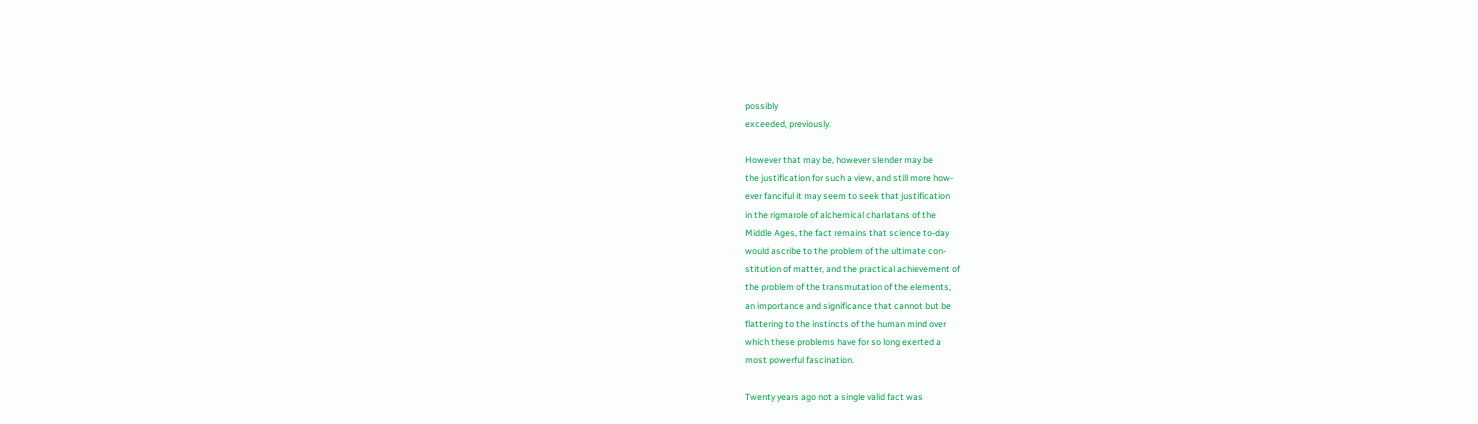possibly
exceeded, previously.

However that may be, however slender may be
the justification for such a view, and still more how-
ever fanciful it may seem to seek that justification
in the rigmarole of alchemical charlatans of the
Middle Ages, the fact remains that science to-day
would ascribe to the problem of the ultimate con-
stitution of matter, and the practical achievement of
the problem of the transmutation of the elements,
an importance and significance that cannot but be
flattering to the instincts of the human mind over
which these problems have for so long exerted a
most powerful fascination.

Twenty years ago not a single valid fact was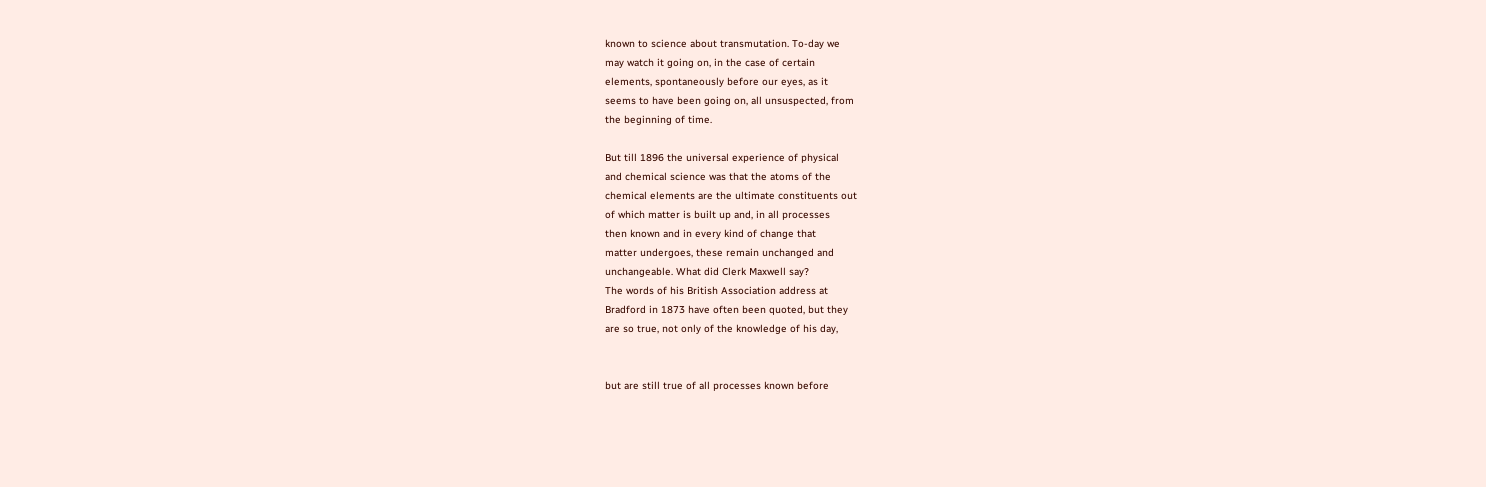known to science about transmutation. To-day we
may watch it going on, in the case of certain
elements, spontaneously before our eyes, as it
seems to have been going on, all unsuspected, from
the beginning of time.

But till 1896 the universal experience of physical
and chemical science was that the atoms of the
chemical elements are the ultimate constituents out
of which matter is built up and, in all processes
then known and in every kind of change that
matter undergoes, these remain unchanged and
unchangeable. What did Clerk Maxwell say?
The words of his British Association address at
Bradford in 1873 have often been quoted, but they
are so true, not only of the knowledge of his day,


but are still true of all processes known before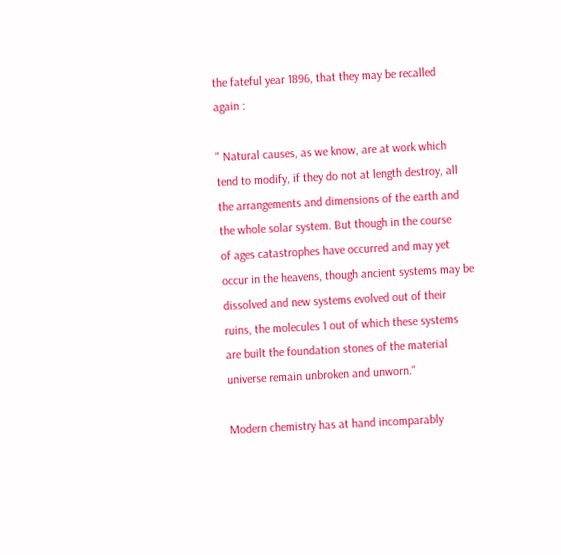the fateful year 1896, that they may be recalled
again :

" Natural causes, as we know, are at work which
tend to modify, if they do not at length destroy, all
the arrangements and dimensions of the earth and
the whole solar system. But though in the course
of ages catastrophes have occurred and may yet
occur in the heavens, though ancient systems may be
dissolved and new systems evolved out of their
ruins, the molecules 1 out of which these systems
are built the foundation stones of the material
universe remain unbroken and unworn."

Modern chemistry has at hand incomparably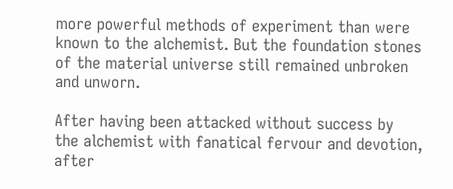more powerful methods of experiment than were
known to the alchemist. But the foundation stones
of the material universe still remained unbroken
and unworn.

After having been attacked without success by
the alchemist with fanatical fervour and devotion,
after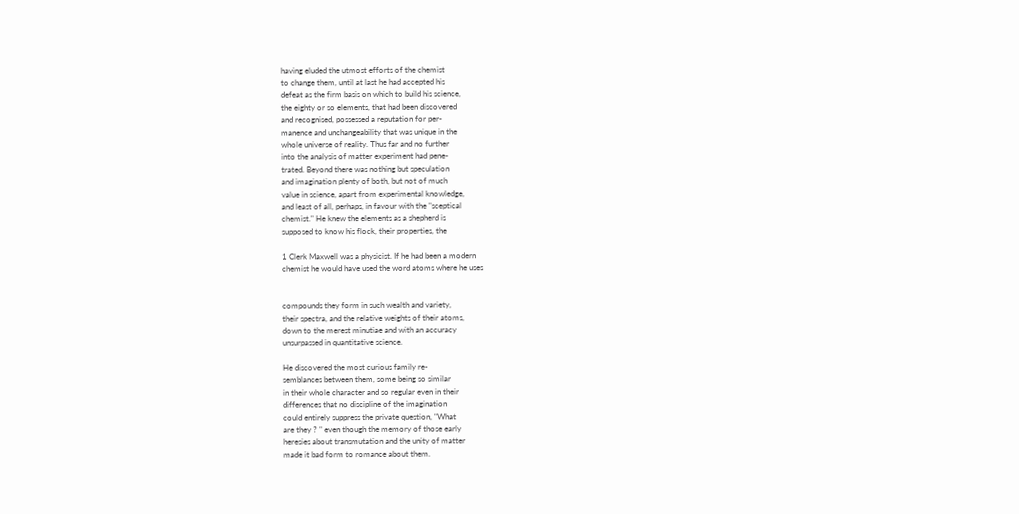having eluded the utmost efforts of the chemist
to change them, until at last he had accepted his
defeat as the firm basis on which to build his science,
the eighty or so elements, that had been discovered
and recognised, possessed a reputation for per-
manence and unchangeability that was unique in the
whole universe of reality. Thus far and no further
into the analysis of matter experiment had pene-
trated. Beyond there was nothing but speculation
and imagination plenty of both, but not of much
value in science, apart from experimental knowledge,
and least of all, perhaps, in favour with the "sceptical
chemist." He knew the elements as a shepherd is
supposed to know his flock, their properties, the

1 Clerk Maxwell was a physicist. If he had been a modern
chemist he would have used the word atoms where he uses


compounds they form in such wealth and variety,
their spectra, and the relative weights of their atoms,
down to the merest minutiae and with an accuracy
unsurpassed in quantitative science.

He discovered the most curious family re-
semblances between them, some being so similar
in their whole character and so regular even in their
differences that no discipline of the imagination
could entirely suppress the private question, "What
are they ? " even though the memory of those early
heresies about transmutation and the unity of matter
made it bad form to romance about them.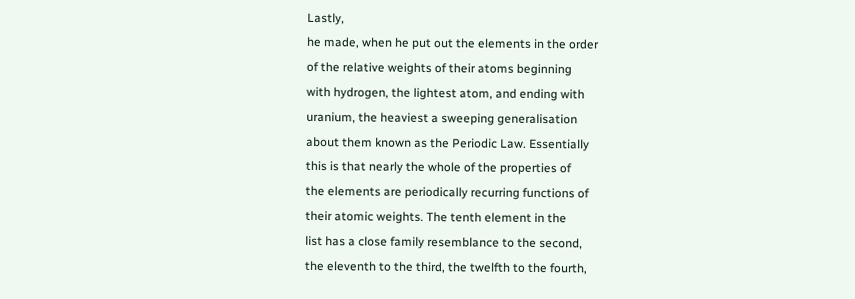Lastly,
he made, when he put out the elements in the order
of the relative weights of their atoms beginning
with hydrogen, the lightest atom, and ending with
uranium, the heaviest a sweeping generalisation
about them known as the Periodic Law. Essentially
this is that nearly the whole of the properties of
the elements are periodically recurring functions of
their atomic weights. The tenth element in the
list has a close family resemblance to the second,
the eleventh to the third, the twelfth to the fourth,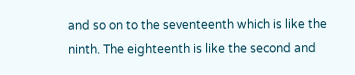and so on to the seventeenth which is like the
ninth. The eighteenth is like the second and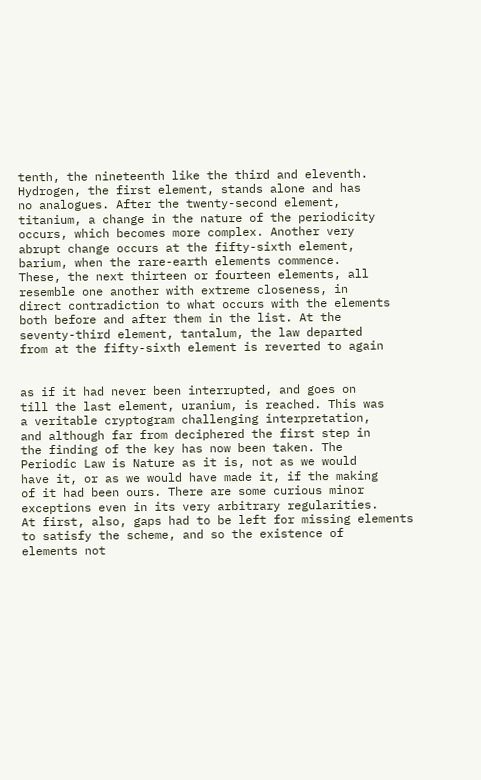tenth, the nineteenth like the third and eleventh.
Hydrogen, the first element, stands alone and has
no analogues. After the twenty-second element,
titanium, a change in the nature of the periodicity
occurs, which becomes more complex. Another very
abrupt change occurs at the fifty-sixth element,
barium, when the rare-earth elements commence.
These, the next thirteen or fourteen elements, all
resemble one another with extreme closeness, in
direct contradiction to what occurs with the elements
both before and after them in the list. At the
seventy-third element, tantalum, the law departed
from at the fifty-sixth element is reverted to again


as if it had never been interrupted, and goes on
till the last element, uranium, is reached. This was
a veritable cryptogram challenging interpretation,
and although far from deciphered the first step in
the finding of the key has now been taken. The
Periodic Law is Nature as it is, not as we would
have it, or as we would have made it, if the making
of it had been ours. There are some curious minor
exceptions even in its very arbitrary regularities.
At first, also, gaps had to be left for missing elements
to satisfy the scheme, and so the existence of
elements not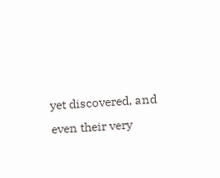yet discovered, and even their very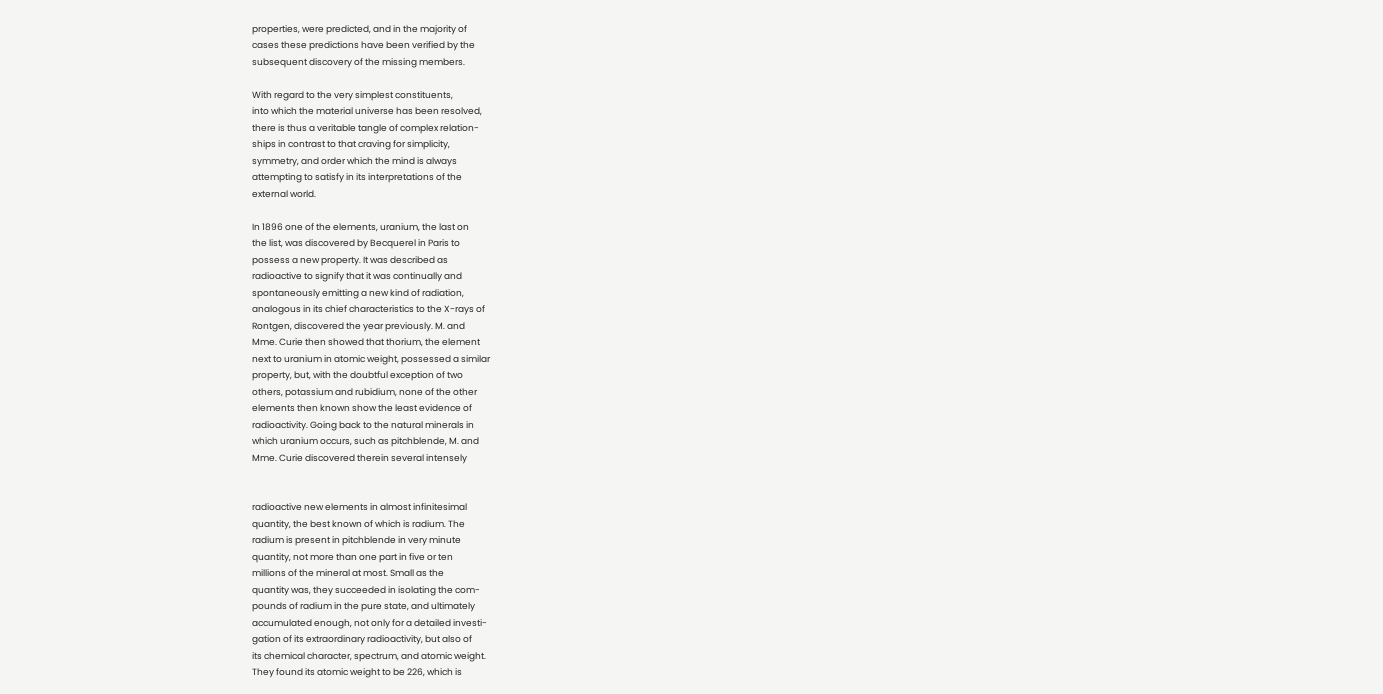properties, were predicted, and in the majority of
cases these predictions have been verified by the
subsequent discovery of the missing members.

With regard to the very simplest constituents,
into which the material universe has been resolved,
there is thus a veritable tangle of complex relation-
ships in contrast to that craving for simplicity,
symmetry, and order which the mind is always
attempting to satisfy in its interpretations of the
external world.

In 1896 one of the elements, uranium, the last on
the list, was discovered by Becquerel in Paris to
possess a new property. It was described as
radioactive to signify that it was continually and
spontaneously emitting a new kind of radiation,
analogous in its chief characteristics to the X-rays of
Rontgen, discovered the year previously. M. and
Mme. Curie then showed that thorium, the element
next to uranium in atomic weight, possessed a similar
property, but, with the doubtful exception of two
others, potassium and rubidium, none of the other
elements then known show the least evidence of
radioactivity. Going back to the natural minerals in
which uranium occurs, such as pitchblende, M. and
Mme. Curie discovered therein several intensely


radioactive new elements in almost infinitesimal
quantity, the best known of which is radium. The
radium is present in pitchblende in very minute
quantity, not more than one part in five or ten
millions of the mineral at most. Small as the
quantity was, they succeeded in isolating the com-
pounds of radium in the pure state, and ultimately
accumulated enough, not only for a detailed investi-
gation of its extraordinary radioactivity, but also of
its chemical character, spectrum, and atomic weight.
They found its atomic weight to be 226, which is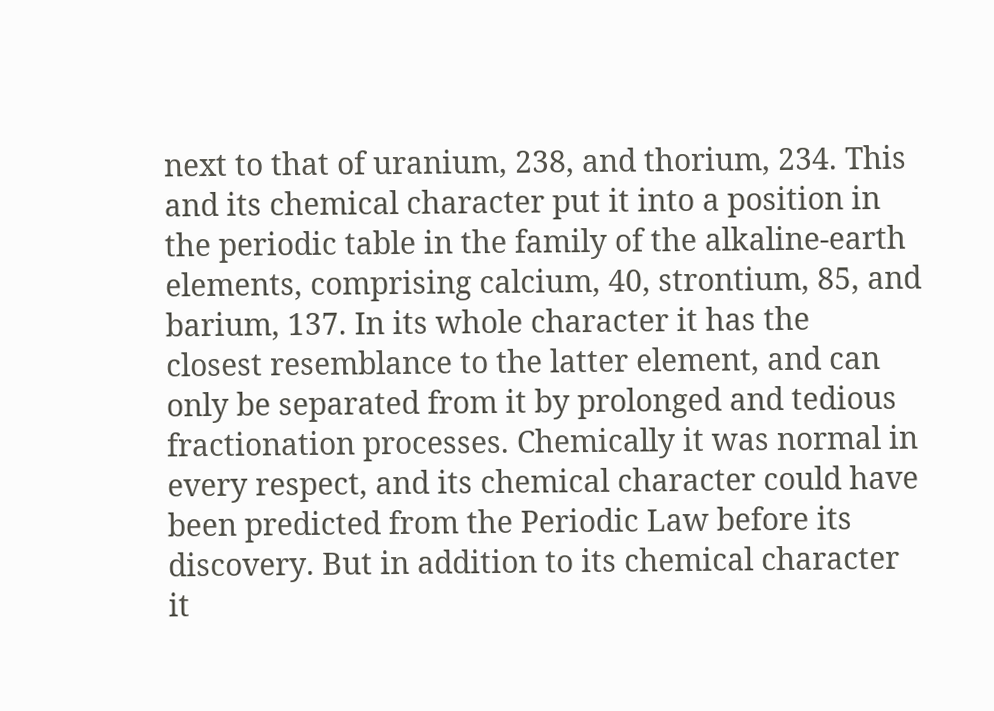next to that of uranium, 238, and thorium, 234. This
and its chemical character put it into a position in
the periodic table in the family of the alkaline-earth
elements, comprising calcium, 40, strontium, 85, and
barium, 137. In its whole character it has the
closest resemblance to the latter element, and can
only be separated from it by prolonged and tedious
fractionation processes. Chemically it was normal in
every respect, and its chemical character could have
been predicted from the Periodic Law before its
discovery. But in addition to its chemical character
it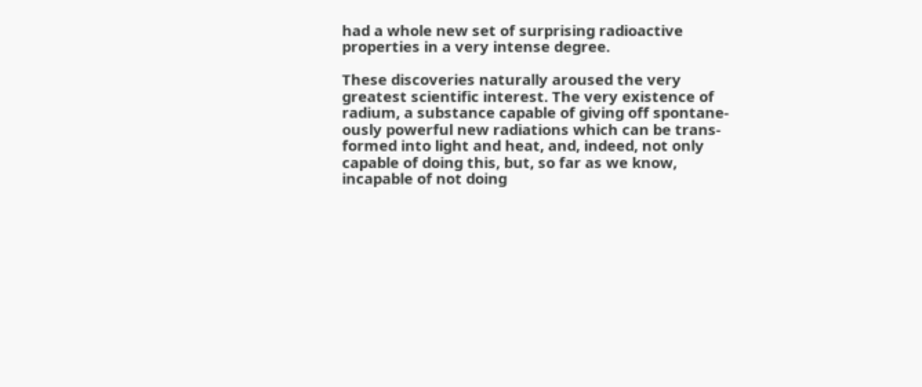had a whole new set of surprising radioactive
properties in a very intense degree.

These discoveries naturally aroused the very
greatest scientific interest. The very existence of
radium, a substance capable of giving off spontane-
ously powerful new radiations which can be trans-
formed into light and heat, and, indeed, not only
capable of doing this, but, so far as we know,
incapable of not doing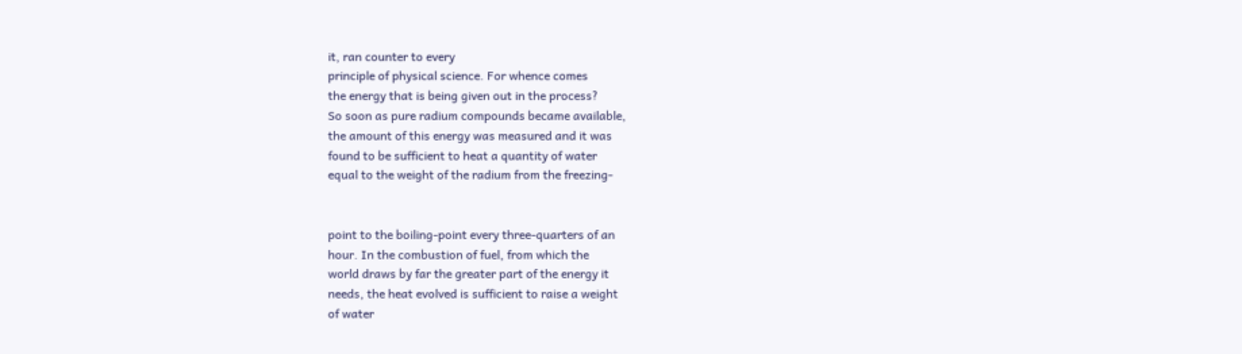it, ran counter to every
principle of physical science. For whence comes
the energy that is being given out in the process?
So soon as pure radium compounds became available,
the amount of this energy was measured and it was
found to be sufficient to heat a quantity of water
equal to the weight of the radium from the freezing-


point to the boiling-point every three-quarters of an
hour. In the combustion of fuel, from which the
world draws by far the greater part of the energy it
needs, the heat evolved is sufficient to raise a weight
of water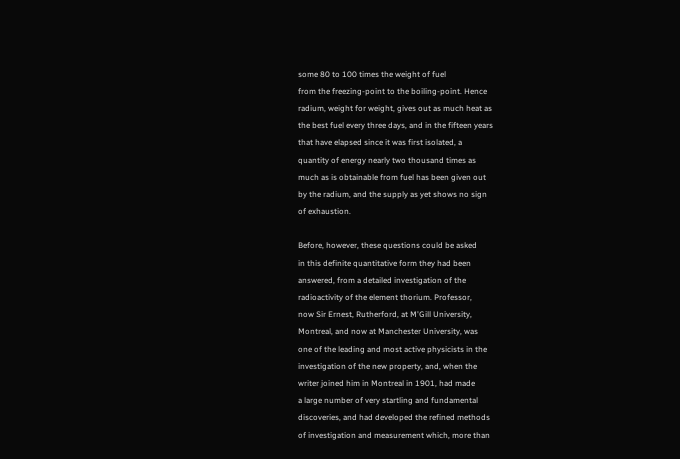some 80 to 100 times the weight of fuel
from the freezing-point to the boiling-point. Hence
radium, weight for weight, gives out as much heat as
the best fuel every three days, and in the fifteen years
that have elapsed since it was first isolated, a
quantity of energy nearly two thousand times as
much as is obtainable from fuel has been given out
by the radium, and the supply as yet shows no sign
of exhaustion.

Before, however, these questions could be asked
in this definite quantitative form they had been
answered, from a detailed investigation of the
radioactivity of the element thorium. Professor,
now Sir Ernest, Rutherford, at M'Gill University,
Montreal, and now at Manchester University, was
one of the leading and most active physicists in the
investigation of the new property, and, when the
writer joined him in Montreal in 1901, had made
a large number of very startling and fundamental
discoveries, and had developed the refined methods
of investigation and measurement which, more than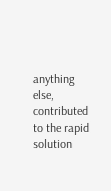anything else, contributed to the rapid solution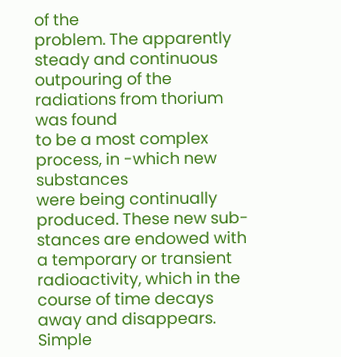of the
problem. The apparently steady and continuous
outpouring of the radiations from thorium was found
to be a most complex process, in -which new substances
were being continually produced. These new sub-
stances are endowed with a temporary or transient
radioactivity, which in the course of time decays
away and disappears. Simple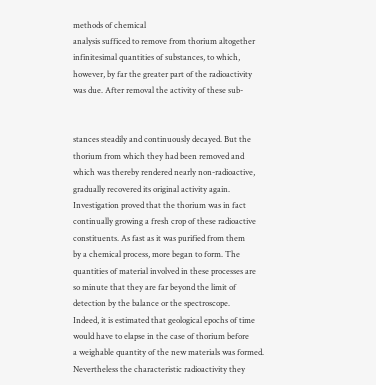methods of chemical
analysis sufficed to remove from thorium altogether
infinitesimal quantities of substances, to which,
however, by far the greater part of the radioactivity
was due. After removal the activity of these sub-


stances steadily and continuously decayed. But the
thorium from which they had been removed and
which was thereby rendered nearly non-radioactive,
gradually recovered its original activity again.
Investigation proved that the thorium was in fact
continually growing a fresh crop of these radioactive
constituents. As fast as it was purified from them
by a chemical process, more began to form. The
quantities of material involved in these processes are
so minute that they are far beyond the limit of
detection by the balance or the spectroscope.
Indeed, it is estimated that geological epochs of time
would have to elapse in the case of thorium before
a weighable quantity of the new materials was formed.
Nevertheless the characteristic radioactivity they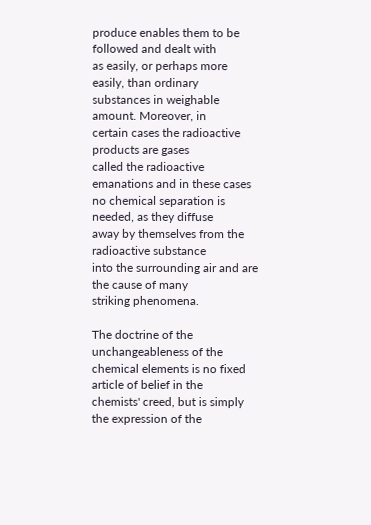produce enables them to be followed and dealt with
as easily, or perhaps more easily, than ordinary
substances in weighable amount. Moreover, in
certain cases the radioactive products are gases
called the radioactive emanations and in these cases
no chemical separation is needed, as they diffuse
away by themselves from the radioactive substance
into the surrounding air and are the cause of many
striking phenomena.

The doctrine of the unchangeableness of the
chemical elements is no fixed article of belief in the
chemists' creed, but is simply the expression of the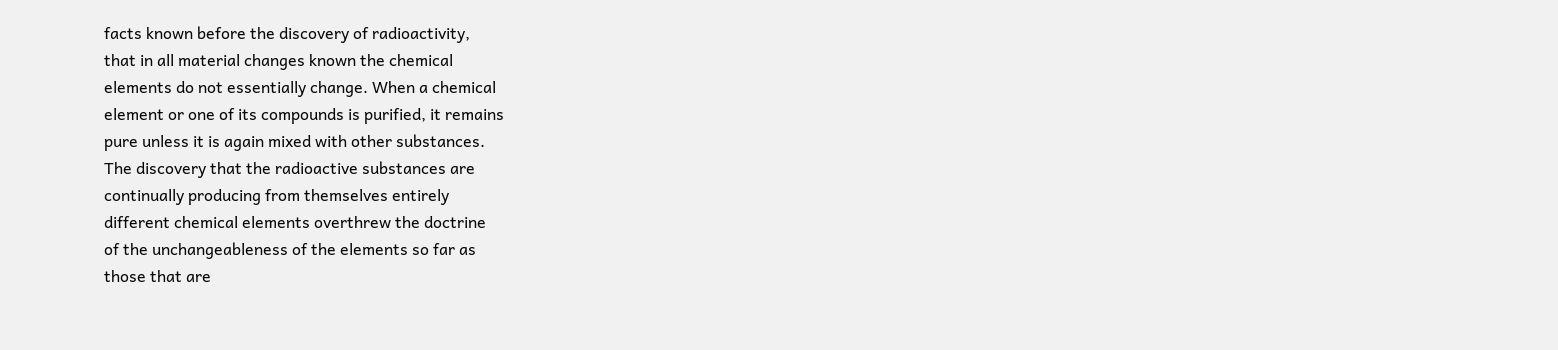facts known before the discovery of radioactivity,
that in all material changes known the chemical
elements do not essentially change. When a chemical
element or one of its compounds is purified, it remains
pure unless it is again mixed with other substances.
The discovery that the radioactive substances are
continually producing from themselves entirely
different chemical elements overthrew the doctrine
of the unchangeableness of the elements so far as
those that are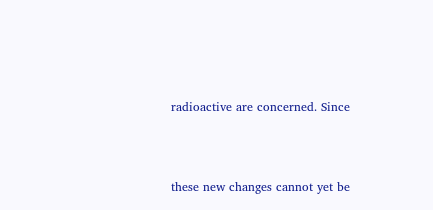radioactive are concerned. Since



these new changes cannot yet be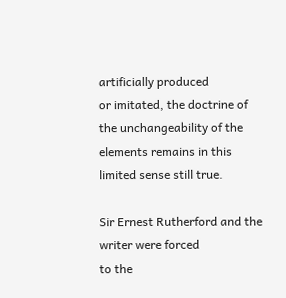artificially produced
or imitated, the doctrine of the unchangeability of the
elements remains in this limited sense still true.

Sir Ernest Rutherford and the writer were forced
to the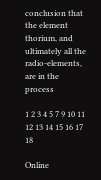conclusion that the element thorium, and
ultimately all the radio-elements, are in the process

1 2 3 4 5 7 9 10 11 12 13 14 15 16 17 18

Online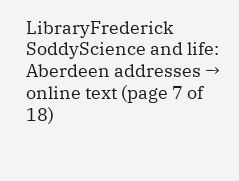LibraryFrederick SoddyScience and life: Aberdeen addresses → online text (page 7 of 18)